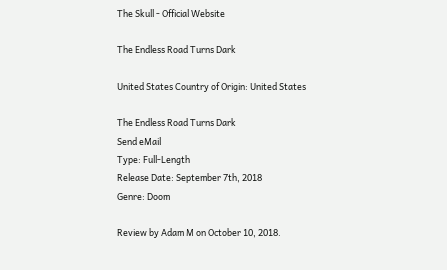The Skull - Official Website

The Endless Road Turns Dark

United States Country of Origin: United States

The Endless Road Turns Dark
Send eMail
Type: Full-Length
Release Date: September 7th, 2018
Genre: Doom

Review by Adam M on October 10, 2018.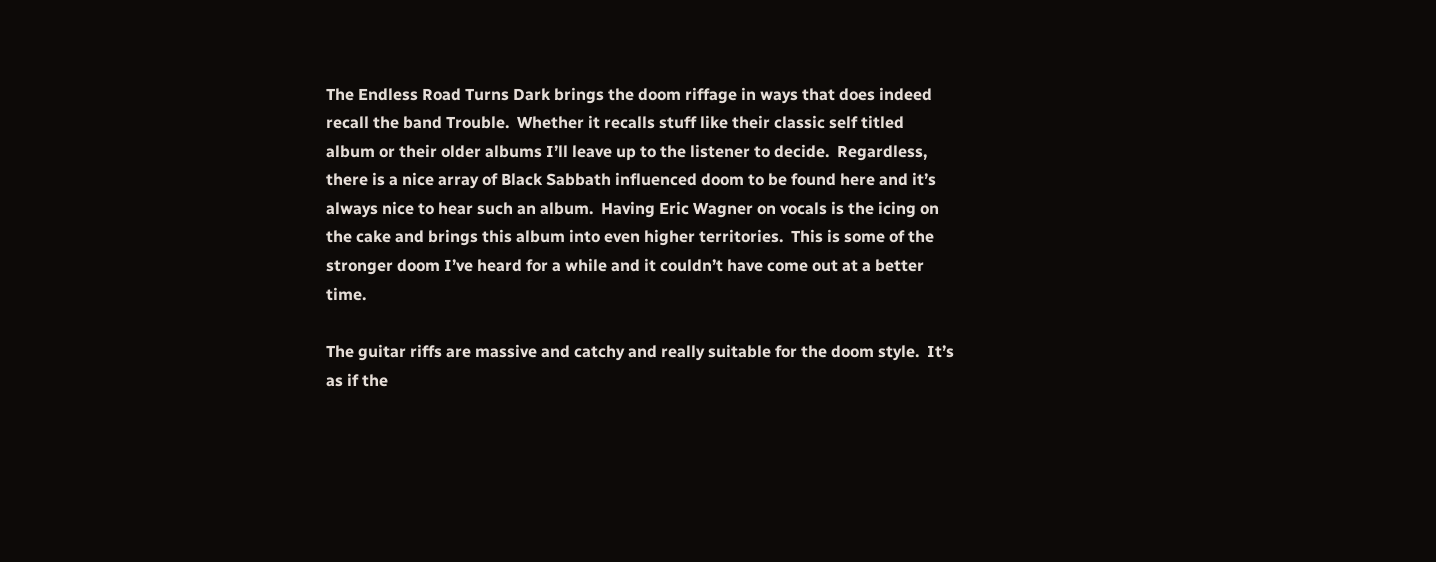The Endless Road Turns Dark brings the doom riffage in ways that does indeed recall the band Trouble.  Whether it recalls stuff like their classic self titled album or their older albums I’ll leave up to the listener to decide.  Regardless, there is a nice array of Black Sabbath influenced doom to be found here and it’s always nice to hear such an album.  Having Eric Wagner on vocals is the icing on the cake and brings this album into even higher territories.  This is some of the stronger doom I’ve heard for a while and it couldn’t have come out at a better time.

The guitar riffs are massive and catchy and really suitable for the doom style.  It’s as if the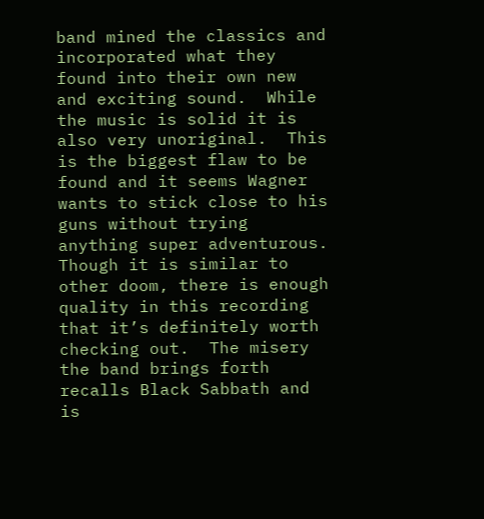band mined the classics and incorporated what they found into their own new and exciting sound.  While the music is solid it is also very unoriginal.  This is the biggest flaw to be found and it seems Wagner wants to stick close to his guns without trying anything super adventurous.  Though it is similar to other doom, there is enough quality in this recording that it’s definitely worth checking out.  The misery the band brings forth recalls Black Sabbath and is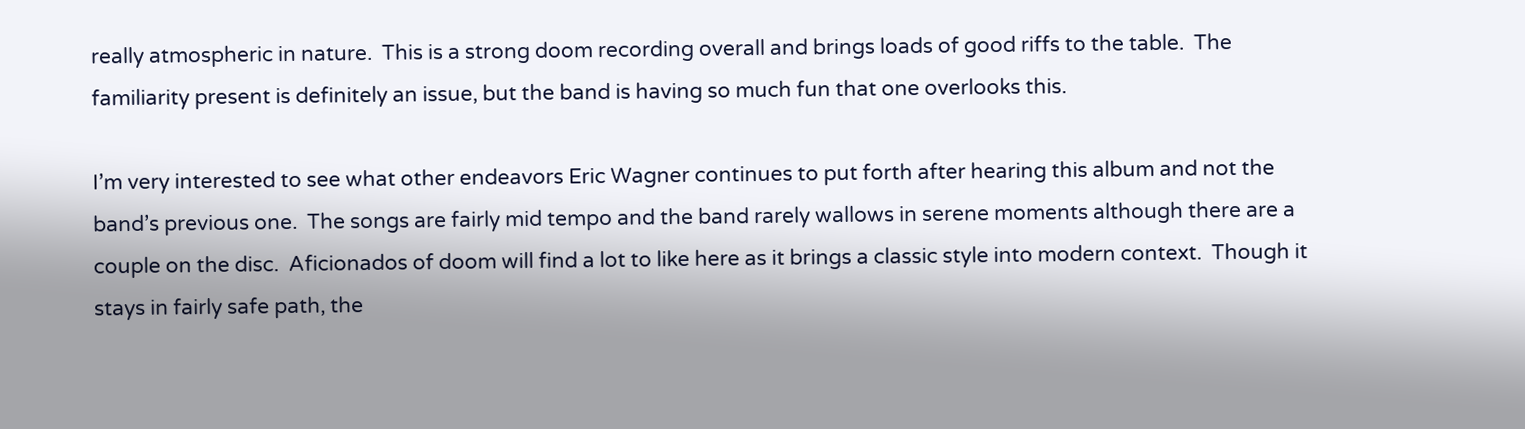really atmospheric in nature.  This is a strong doom recording overall and brings loads of good riffs to the table.  The familiarity present is definitely an issue, but the band is having so much fun that one overlooks this.

I’m very interested to see what other endeavors Eric Wagner continues to put forth after hearing this album and not the band’s previous one.  The songs are fairly mid tempo and the band rarely wallows in serene moments although there are a couple on the disc.  Aficionados of doom will find a lot to like here as it brings a classic style into modern context.  Though it stays in fairly safe path, the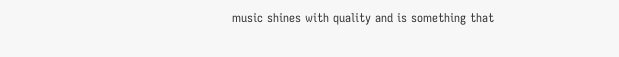music shines with quality and is something that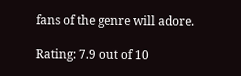fans of the genre will adore.

Rating: 7.9 out of 10